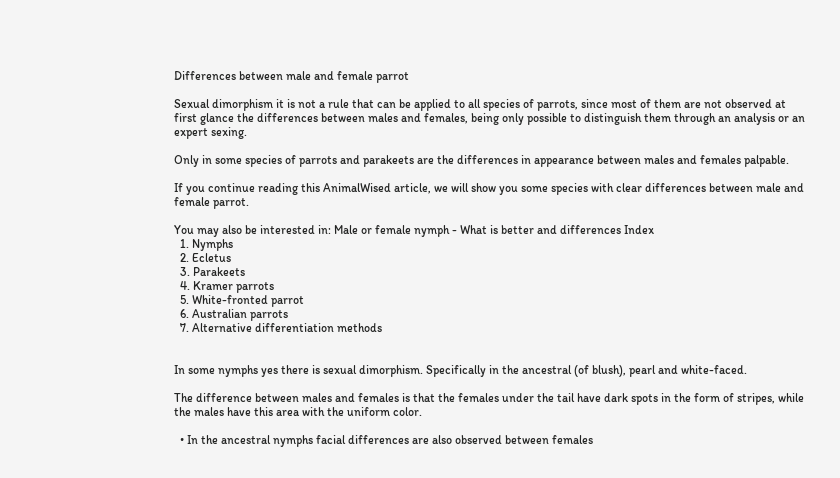Differences between male and female parrot

Sexual dimorphism it is not a rule that can be applied to all species of parrots, since most of them are not observed at first glance the differences between males and females, being only possible to distinguish them through an analysis or an expert sexing.

Only in some species of parrots and parakeets are the differences in appearance between males and females palpable.

If you continue reading this AnimalWised article, we will show you some species with clear differences between male and female parrot.

You may also be interested in: Male or female nymph - What is better and differences Index
  1. Nymphs
  2. Ecletus
  3. Parakeets
  4. Kramer parrots
  5. White-fronted parrot
  6. Australian parrots
  7. Alternative differentiation methods


In some nymphs yes there is sexual dimorphism. Specifically in the ancestral (of blush), pearl and white-faced.

The difference between males and females is that the females under the tail have dark spots in the form of stripes, while the males have this area with the uniform color.

  • In the ancestral nymphs facial differences are also observed between females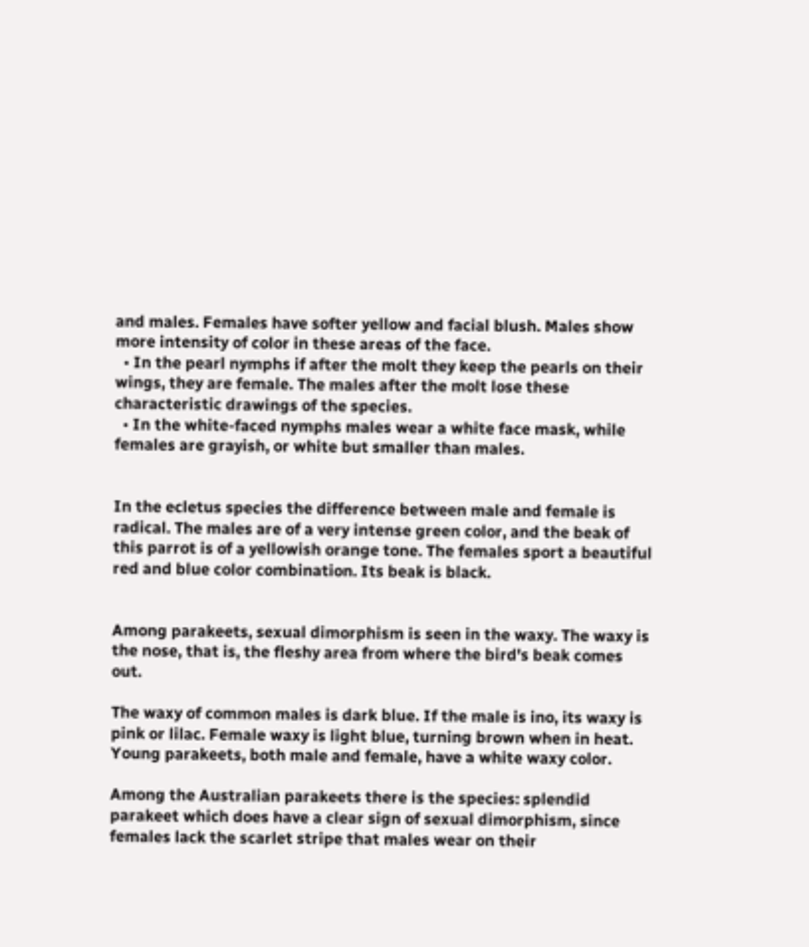and males. Females have softer yellow and facial blush. Males show more intensity of color in these areas of the face.
  • In the pearl nymphs if after the molt they keep the pearls on their wings, they are female. The males after the molt lose these characteristic drawings of the species.
  • In the white-faced nymphs males wear a white face mask, while females are grayish, or white but smaller than males.


In the ecletus species the difference between male and female is radical. The males are of a very intense green color, and the beak of this parrot is of a yellowish orange tone. The females sport a beautiful red and blue color combination. Its beak is black.


Among parakeets, sexual dimorphism is seen in the waxy. The waxy is the nose, that is, the fleshy area from where the bird's beak comes out.

The waxy of common males is dark blue. If the male is ino, its waxy is pink or lilac. Female waxy is light blue, turning brown when in heat. Young parakeets, both male and female, have a white waxy color.

Among the Australian parakeets there is the species: splendid parakeet which does have a clear sign of sexual dimorphism, since females lack the scarlet stripe that males wear on their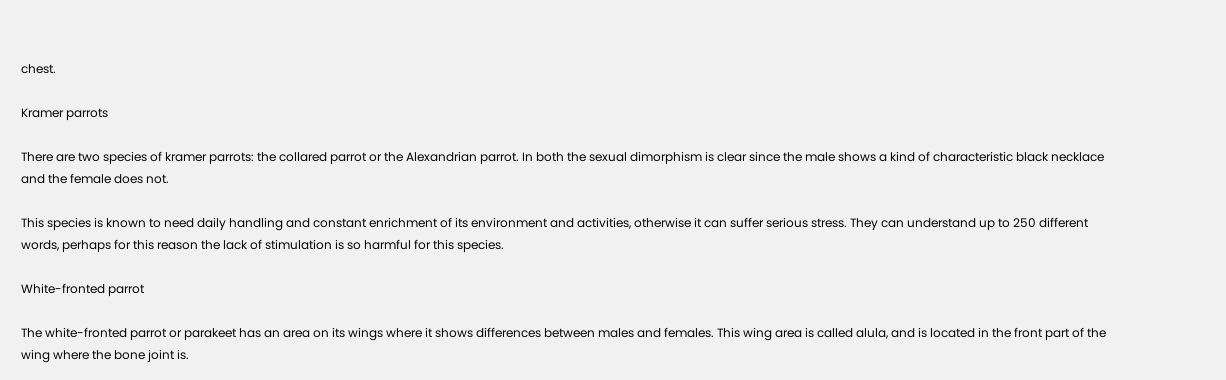chest.

Kramer parrots

There are two species of kramer parrots: the collared parrot or the Alexandrian parrot. In both the sexual dimorphism is clear since the male shows a kind of characteristic black necklace and the female does not.

This species is known to need daily handling and constant enrichment of its environment and activities, otherwise it can suffer serious stress. They can understand up to 250 different words, perhaps for this reason the lack of stimulation is so harmful for this species.

White-fronted parrot

The white-fronted parrot or parakeet has an area on its wings where it shows differences between males and females. This wing area is called alula, and is located in the front part of the wing where the bone joint is.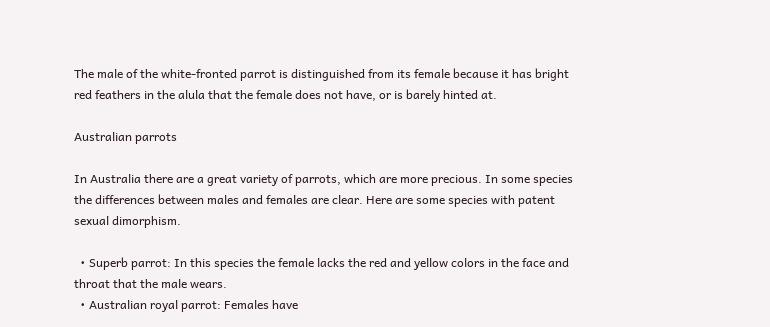The male of the white-fronted parrot is distinguished from its female because it has bright red feathers in the alula that the female does not have, or is barely hinted at.

Australian parrots

In Australia there are a great variety of parrots, which are more precious. In some species the differences between males and females are clear. Here are some species with patent sexual dimorphism.

  • Superb parrot: In this species the female lacks the red and yellow colors in the face and throat that the male wears.
  • Australian royal parrot: Females have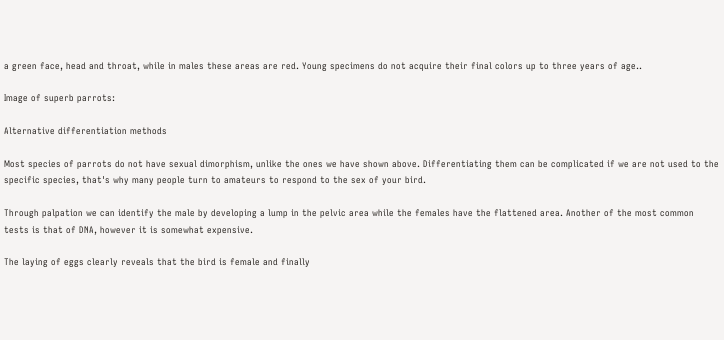a green face, head and throat, while in males these areas are red. Young specimens do not acquire their final colors up to three years of age..

Image of superb parrots:

Alternative differentiation methods

Most species of parrots do not have sexual dimorphism, unlike the ones we have shown above. Differentiating them can be complicated if we are not used to the specific species, that's why many people turn to amateurs to respond to the sex of your bird.

Through palpation we can identify the male by developing a lump in the pelvic area while the females have the flattened area. Another of the most common tests is that of DNA, however it is somewhat expensive.

The laying of eggs clearly reveals that the bird is female and finally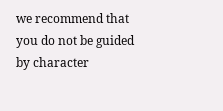we recommend that you do not be guided by character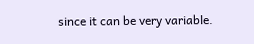since it can be very variable.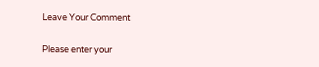Leave Your Comment

Please enter your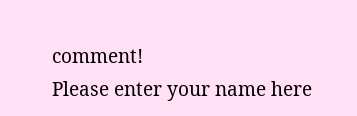comment!
Please enter your name here